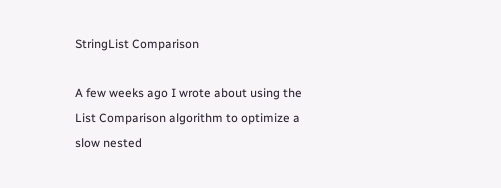StringList Comparison

A few weeks ago I wrote about using the List Comparison algorithm to optimize a slow nested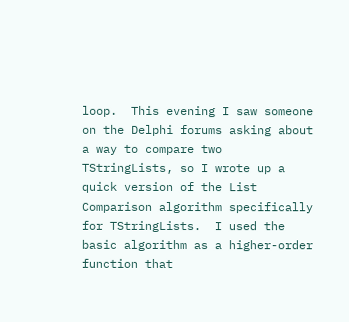loop.  This evening I saw someone on the Delphi forums asking about a way to compare two TStringLists, so I wrote up a quick version of the List Comparison algorithm specifically for TStringLists.  I used the basic algorithm as a higher-order function that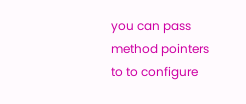you can pass method pointers to to configure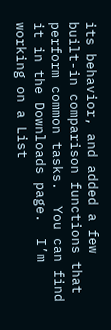its behavior, and added a few built-in comparison functions that perform common tasks.  You can find it in the Downloads page.  I’m working on a List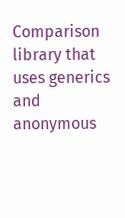Comparison library that uses generics and anonymous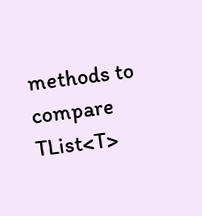methods to compare TList<T>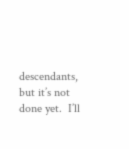descendants, but it’s not done yet.  I’ll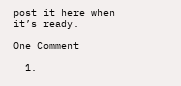post it here when it’s ready.

One Comment

  1.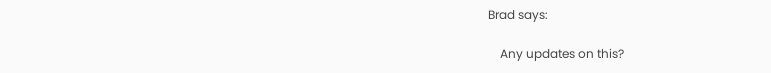Brad says:

    Any updates on this?